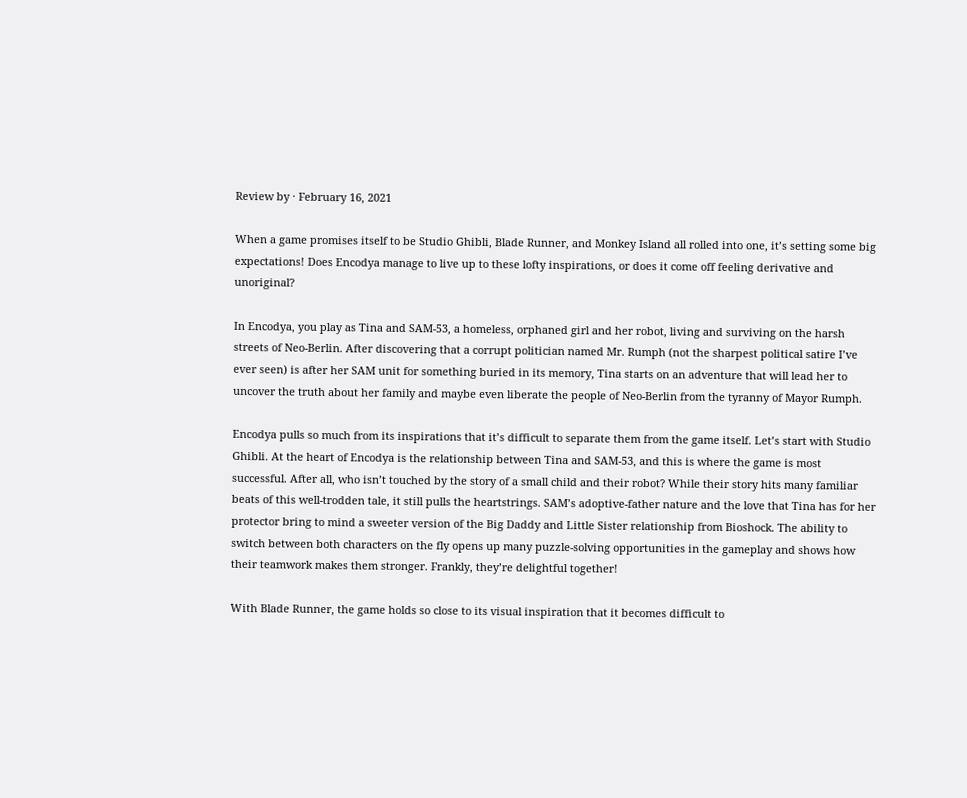Review by · February 16, 2021

When a game promises itself to be Studio Ghibli, Blade Runner, and Monkey Island all rolled into one, it’s setting some big expectations! Does Encodya manage to live up to these lofty inspirations, or does it come off feeling derivative and unoriginal?

In Encodya, you play as Tina and SAM-53, a homeless, orphaned girl and her robot, living and surviving on the harsh streets of Neo-Berlin. After discovering that a corrupt politician named Mr. Rumph (not the sharpest political satire I’ve ever seen) is after her SAM unit for something buried in its memory, Tina starts on an adventure that will lead her to uncover the truth about her family and maybe even liberate the people of Neo-Berlin from the tyranny of Mayor Rumph.

Encodya pulls so much from its inspirations that it’s difficult to separate them from the game itself. Let’s start with Studio Ghibli. At the heart of Encodya is the relationship between Tina and SAM-53, and this is where the game is most successful. After all, who isn’t touched by the story of a small child and their robot? While their story hits many familiar beats of this well-trodden tale, it still pulls the heartstrings. SAM’s adoptive-father nature and the love that Tina has for her protector bring to mind a sweeter version of the Big Daddy and Little Sister relationship from Bioshock. The ability to switch between both characters on the fly opens up many puzzle-solving opportunities in the gameplay and shows how their teamwork makes them stronger. Frankly, they’re delightful together!

With Blade Runner, the game holds so close to its visual inspiration that it becomes difficult to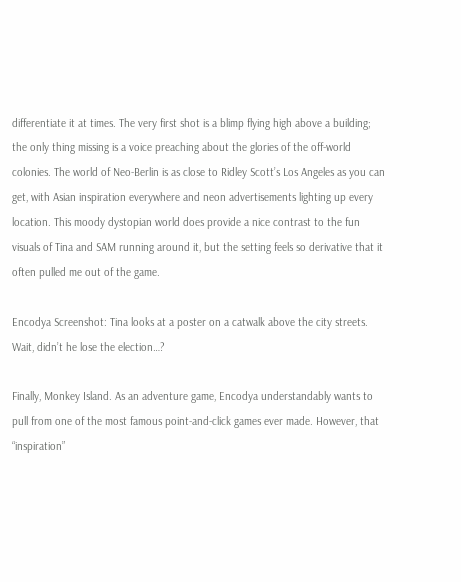differentiate it at times. The very first shot is a blimp flying high above a building; the only thing missing is a voice preaching about the glories of the off-world colonies. The world of Neo-Berlin is as close to Ridley Scott’s Los Angeles as you can get, with Asian inspiration everywhere and neon advertisements lighting up every location. This moody dystopian world does provide a nice contrast to the fun visuals of Tina and SAM running around it, but the setting feels so derivative that it often pulled me out of the game.

Encodya Screenshot: Tina looks at a poster on a catwalk above the city streets.
Wait, didn’t he lose the election…?

Finally, Monkey Island. As an adventure game, Encodya understandably wants to pull from one of the most famous point-and-click games ever made. However, that “inspiration”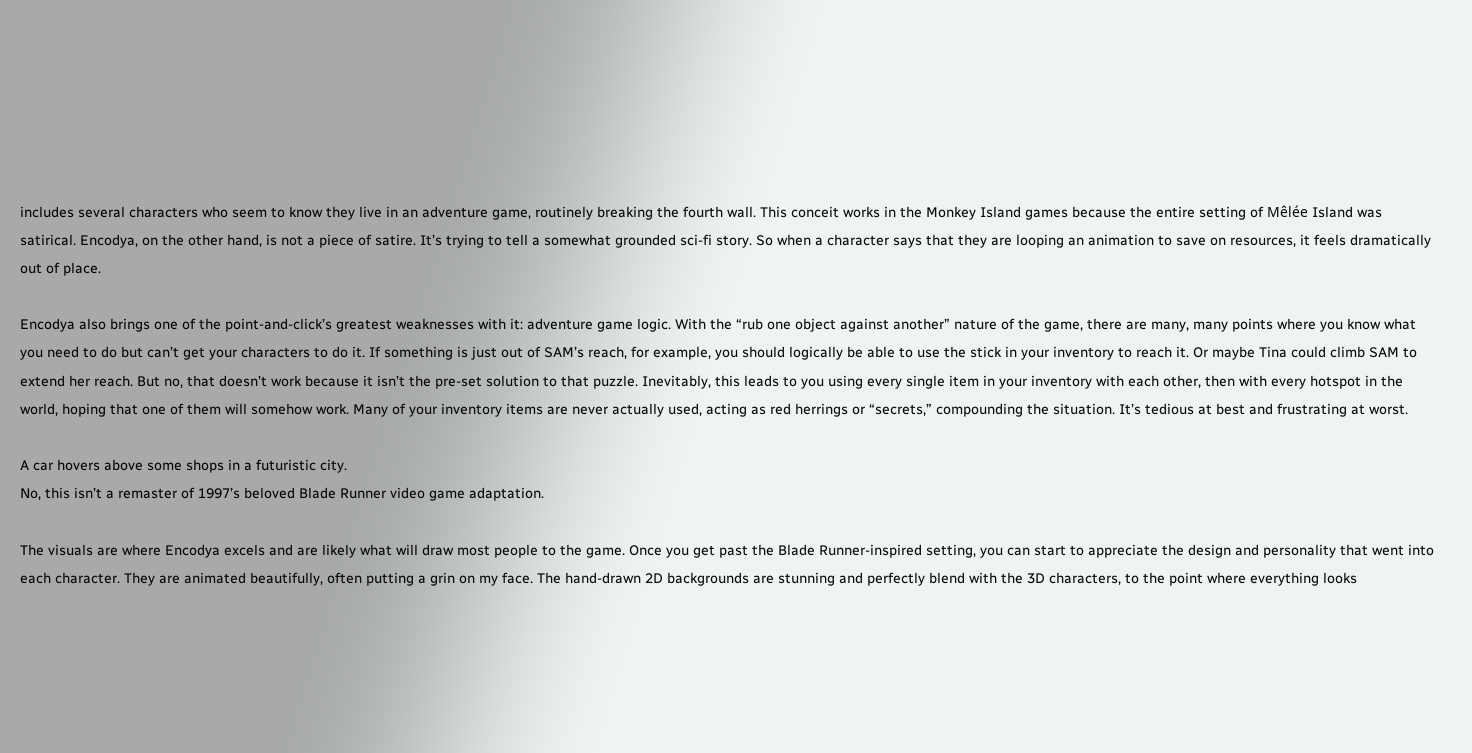includes several characters who seem to know they live in an adventure game, routinely breaking the fourth wall. This conceit works in the Monkey Island games because the entire setting of Mêlée Island was satirical. Encodya, on the other hand, is not a piece of satire. It’s trying to tell a somewhat grounded sci-fi story. So when a character says that they are looping an animation to save on resources, it feels dramatically out of place.

Encodya also brings one of the point-and-click’s greatest weaknesses with it: adventure game logic. With the “rub one object against another” nature of the game, there are many, many points where you know what you need to do but can’t get your characters to do it. If something is just out of SAM’s reach, for example, you should logically be able to use the stick in your inventory to reach it. Or maybe Tina could climb SAM to extend her reach. But no, that doesn’t work because it isn’t the pre-set solution to that puzzle. Inevitably, this leads to you using every single item in your inventory with each other, then with every hotspot in the world, hoping that one of them will somehow work. Many of your inventory items are never actually used, acting as red herrings or “secrets,” compounding the situation. It’s tedious at best and frustrating at worst.

A car hovers above some shops in a futuristic city.
No, this isn’t a remaster of 1997’s beloved Blade Runner video game adaptation.

The visuals are where Encodya excels and are likely what will draw most people to the game. Once you get past the Blade Runner-inspired setting, you can start to appreciate the design and personality that went into each character. They are animated beautifully, often putting a grin on my face. The hand-drawn 2D backgrounds are stunning and perfectly blend with the 3D characters, to the point where everything looks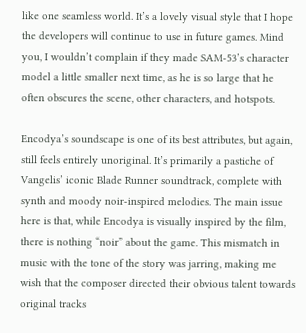like one seamless world. It’s a lovely visual style that I hope the developers will continue to use in future games. Mind you, I wouldn’t complain if they made SAM-53’s character model a little smaller next time, as he is so large that he often obscures the scene, other characters, and hotspots.

Encodya’s soundscape is one of its best attributes, but again, still feels entirely unoriginal. It’s primarily a pastiche of Vangelis’ iconic Blade Runner soundtrack, complete with synth and moody noir-inspired melodies. The main issue here is that, while Encodya is visually inspired by the film, there is nothing “noir” about the game. This mismatch in music with the tone of the story was jarring, making me wish that the composer directed their obvious talent towards original tracks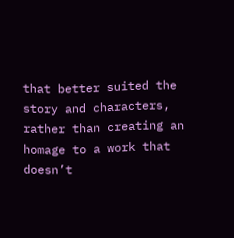that better suited the story and characters, rather than creating an homage to a work that doesn’t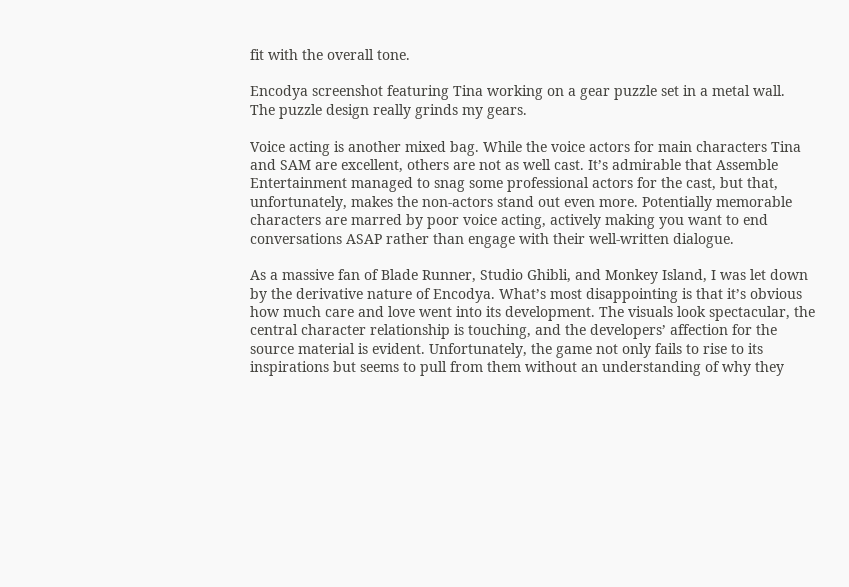fit with the overall tone.

Encodya screenshot featuring Tina working on a gear puzzle set in a metal wall.
The puzzle design really grinds my gears.

Voice acting is another mixed bag. While the voice actors for main characters Tina and SAM are excellent, others are not as well cast. It’s admirable that Assemble Entertainment managed to snag some professional actors for the cast, but that, unfortunately, makes the non-actors stand out even more. Potentially memorable characters are marred by poor voice acting, actively making you want to end conversations ASAP rather than engage with their well-written dialogue.

As a massive fan of Blade Runner, Studio Ghibli, and Monkey Island, I was let down by the derivative nature of Encodya. What’s most disappointing is that it’s obvious how much care and love went into its development. The visuals look spectacular, the central character relationship is touching, and the developers’ affection for the source material is evident. Unfortunately, the game not only fails to rise to its inspirations but seems to pull from them without an understanding of why they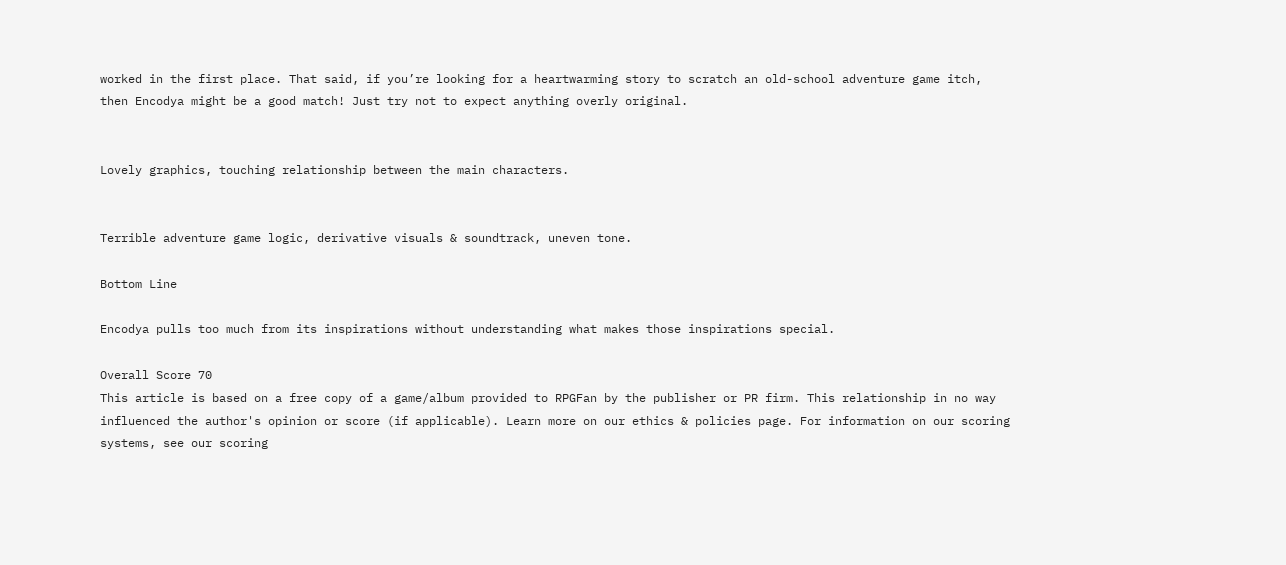worked in the first place. That said, if you’re looking for a heartwarming story to scratch an old-school adventure game itch, then Encodya might be a good match! Just try not to expect anything overly original.


Lovely graphics, touching relationship between the main characters.


Terrible adventure game logic, derivative visuals & soundtrack, uneven tone.

Bottom Line

Encodya pulls too much from its inspirations without understanding what makes those inspirations special.

Overall Score 70
This article is based on a free copy of a game/album provided to RPGFan by the publisher or PR firm. This relationship in no way influenced the author's opinion or score (if applicable). Learn more on our ethics & policies page. For information on our scoring systems, see our scoring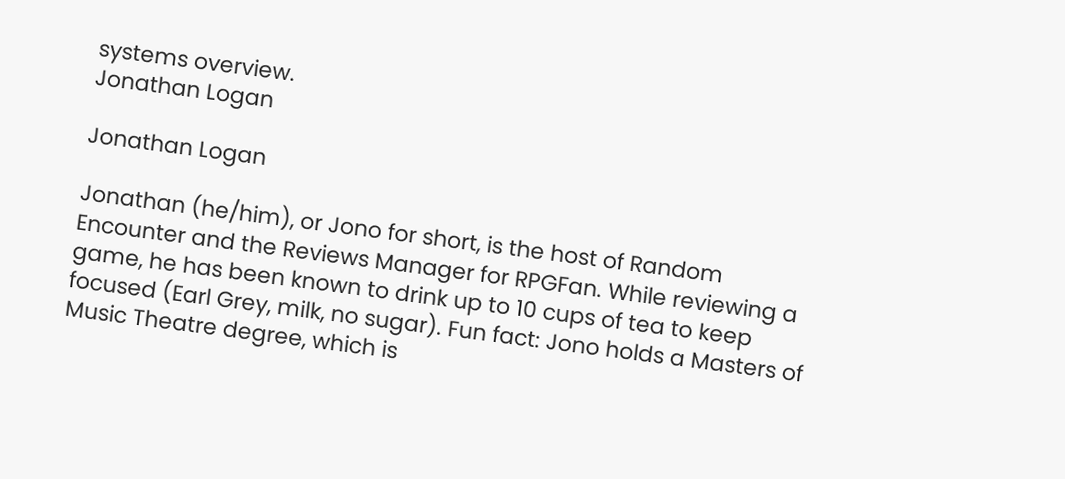systems overview.
Jonathan Logan

Jonathan Logan

Jonathan (he/him), or Jono for short, is the host of Random Encounter and the Reviews Manager for RPGFan. While reviewing a game, he has been known to drink up to 10 cups of tea to keep focused (Earl Grey, milk, no sugar). Fun fact: Jono holds a Masters of Music Theatre degree, which is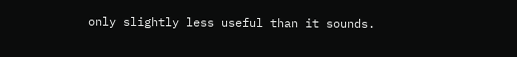only slightly less useful than it sounds.